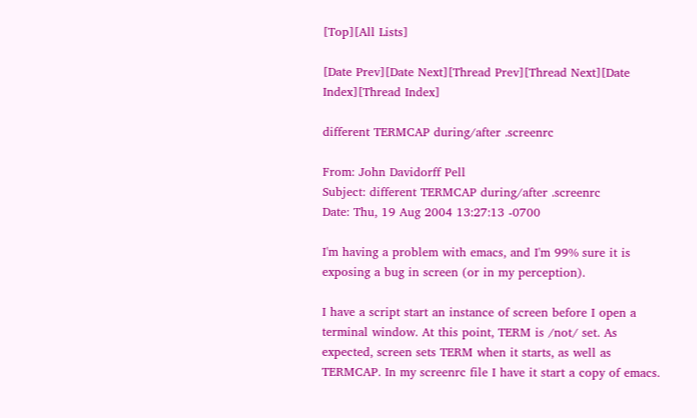[Top][All Lists]

[Date Prev][Date Next][Thread Prev][Thread Next][Date Index][Thread Index]

different TERMCAP during/after .screenrc

From: John Davidorff Pell
Subject: different TERMCAP during/after .screenrc
Date: Thu, 19 Aug 2004 13:27:13 -0700

I'm having a problem with emacs, and I'm 99% sure it is exposing a bug in screen (or in my perception).

I have a script start an instance of screen before I open a terminal window. At this point, TERM is /not/ set. As expected, screen sets TERM when it starts, as well as TERMCAP. In my screenrc file I have it start a copy of emacs.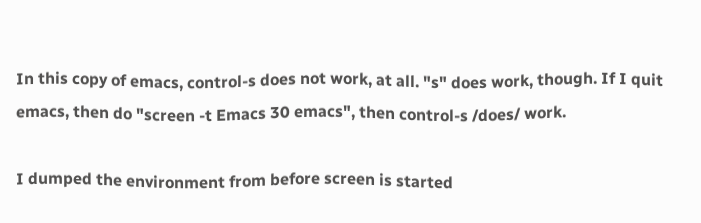In this copy of emacs, control-s does not work, at all. "s" does work, though. If I quit emacs, then do "screen -t Emacs 30 emacs", then control-s /does/ work.

I dumped the environment from before screen is started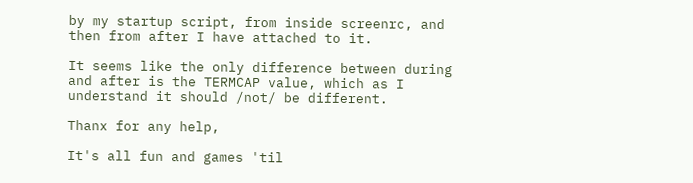by my startup script, from inside screenrc, and then from after I have attached to it.

It seems like the only difference between during and after is the TERMCAP value, which as I understand it should /not/ be different.

Thanx for any help,

It's all fun and games 'til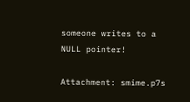someone writes to a NULL pointer!

Attachment: smime.p7s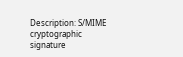Description: S/MIME cryptographic signature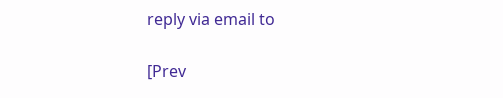reply via email to

[Prev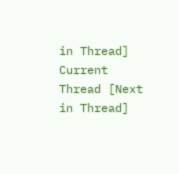in Thread] Current Thread [Next in Thread]